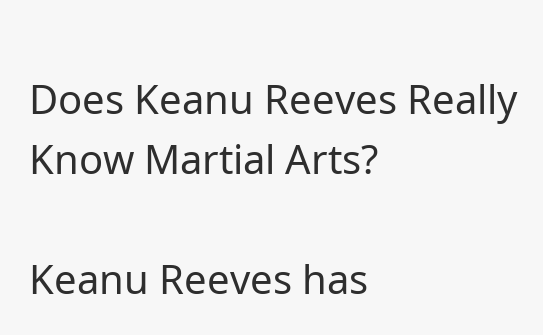Does Keanu Reeves Really Know Martial Arts?

Keanu Reeves has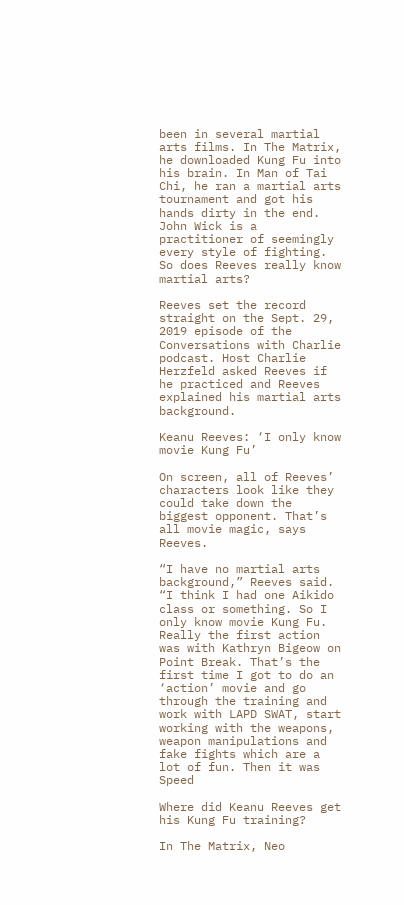been in several martial arts films. In The Matrix, he downloaded Kung Fu into his brain. In Man of Tai Chi, he ran a martial arts tournament and got his hands dirty in the end. John Wick is a practitioner of seemingly every style of fighting. So does Reeves really know martial arts?

Reeves set the record straight on the Sept. 29, 2019 episode of the Conversations with Charlie podcast. Host Charlie Herzfeld asked Reeves if he practiced and Reeves explained his martial arts background.

Keanu Reeves: ‘I only know movie Kung Fu’

On screen, all of Reeves’ characters look like they could take down the biggest opponent. That’s all movie magic, says Reeves.

“I have no martial arts background,” Reeves said. “I think I had one Aikido class or something. So I only know movie Kung Fu. Really the first action was with Kathryn Bigeow on Point Break. That’s the first time I got to do an ‘action’ movie and go through the training and work with LAPD SWAT, start working with the weapons, weapon manipulations and fake fights which are a lot of fun. Then it was Speed

Where did Keanu Reeves get his Kung Fu training?

In The Matrix, Neo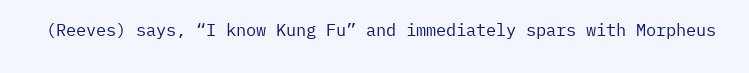(Reeves) says, “I know Kung Fu” and immediately spars with Morpheus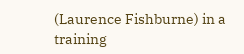(Laurence Fishburne) in a training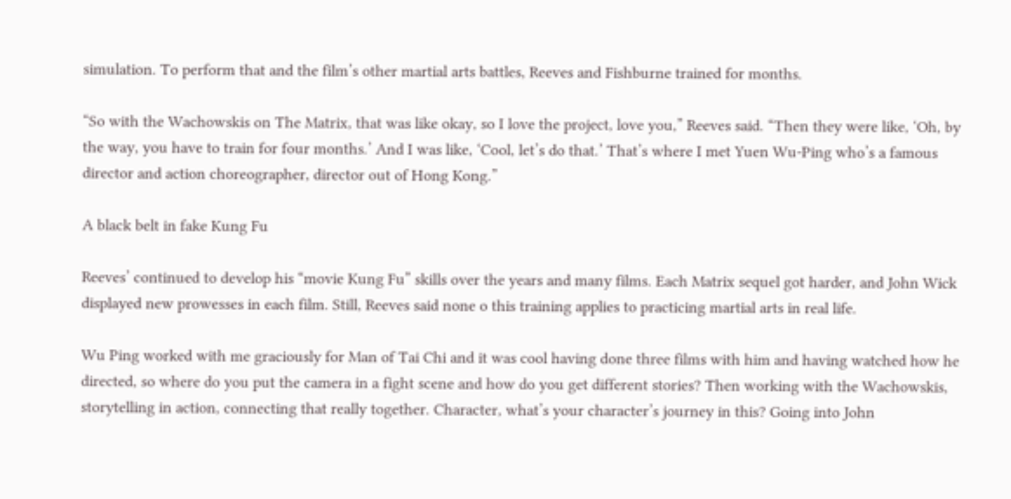simulation. To perform that and the film’s other martial arts battles, Reeves and Fishburne trained for months.

“So with the Wachowskis on The Matrix, that was like okay, so I love the project, love you,” Reeves said. “Then they were like, ‘Oh, by the way, you have to train for four months.’ And I was like, ‘Cool, let’s do that.’ That’s where I met Yuen Wu-Ping who’s a famous director and action choreographer, director out of Hong Kong.”

A black belt in fake Kung Fu

Reeves’ continued to develop his “movie Kung Fu” skills over the years and many films. Each Matrix sequel got harder, and John Wick displayed new prowesses in each film. Still, Reeves said none o this training applies to practicing martial arts in real life.

Wu Ping worked with me graciously for Man of Tai Chi and it was cool having done three films with him and having watched how he directed, so where do you put the camera in a fight scene and how do you get different stories? Then working with the Wachowskis, storytelling in action, connecting that really together. Character, what’s your character’s journey in this? Going into John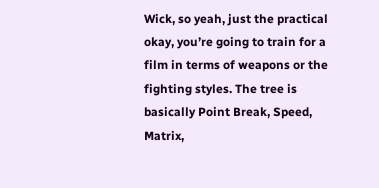Wick, so yeah, just the practical okay, you’re going to train for a film in terms of weapons or the fighting styles. The tree is basically Point Break, Speed, Matrix,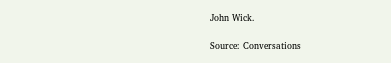John Wick.

Source: Conversations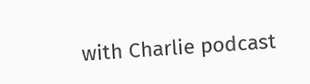with Charlie podcast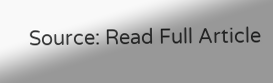Source: Read Full Article